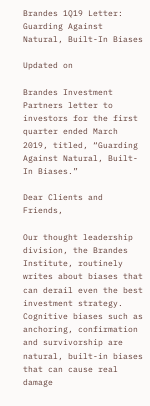Brandes 1Q19 Letter: Guarding Against Natural, Built-In Biases

Updated on

Brandes Investment Partners letter to investors for the first quarter ended March 2019, titled, “Guarding Against Natural, Built-In Biases.”

Dear Clients and Friends,

Our thought leadership division, the Brandes Institute, routinely writes about biases that can derail even the best investment strategy. Cognitive biases such as anchoring, confirmation and survivorship are natural, built-in biases that can cause real damage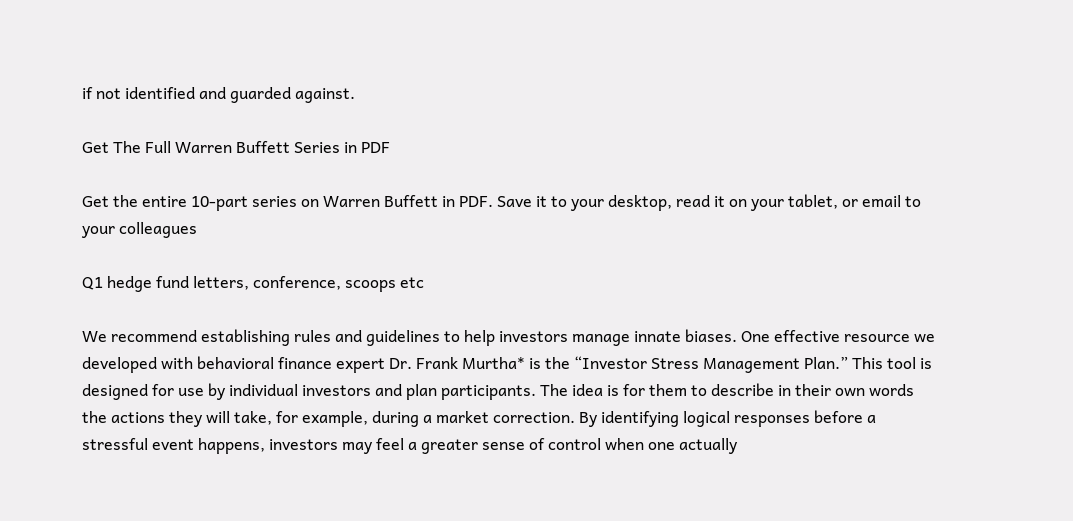if not identified and guarded against.

Get The Full Warren Buffett Series in PDF

Get the entire 10-part series on Warren Buffett in PDF. Save it to your desktop, read it on your tablet, or email to your colleagues

Q1 hedge fund letters, conference, scoops etc

We recommend establishing rules and guidelines to help investors manage innate biases. One effective resource we developed with behavioral finance expert Dr. Frank Murtha* is the “Investor Stress Management Plan.” This tool is designed for use by individual investors and plan participants. The idea is for them to describe in their own words the actions they will take, for example, during a market correction. By identifying logical responses before a stressful event happens, investors may feel a greater sense of control when one actually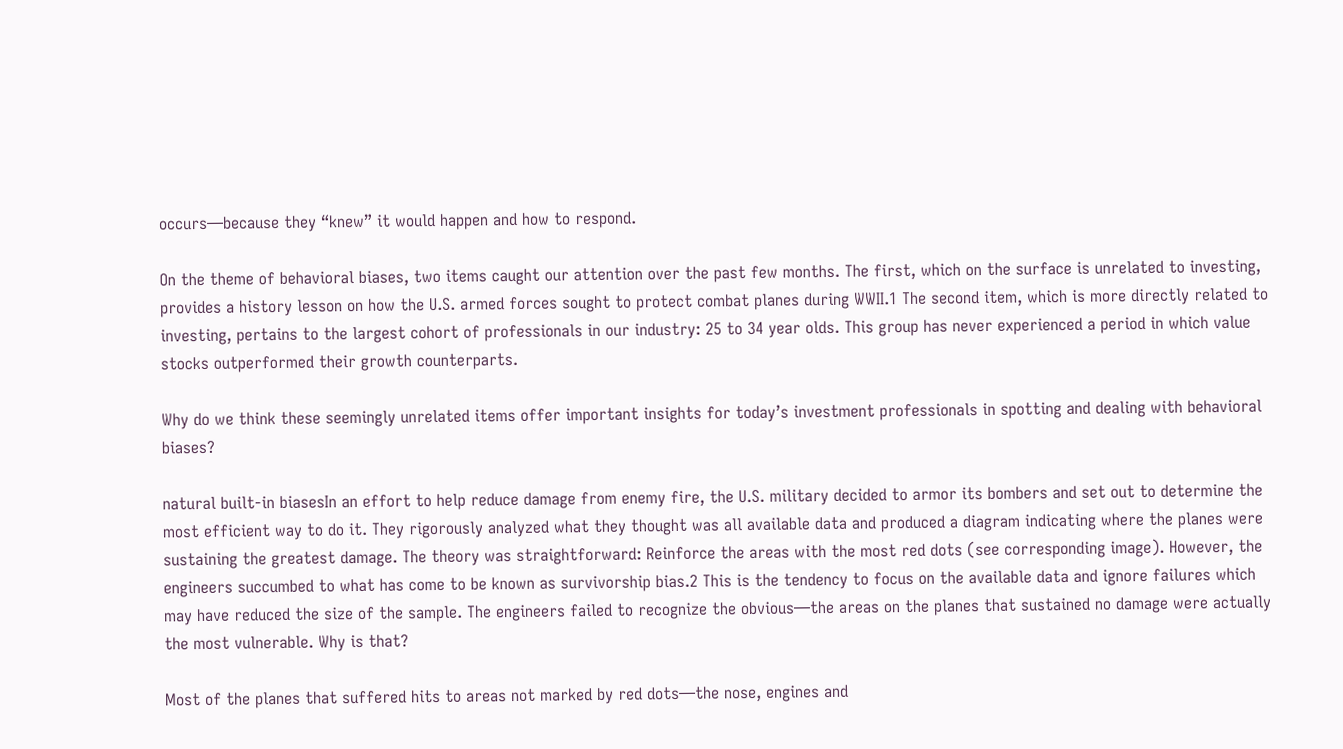occurs—because they “knew” it would happen and how to respond.

On the theme of behavioral biases, two items caught our attention over the past few months. The first, which on the surface is unrelated to investing, provides a history lesson on how the U.S. armed forces sought to protect combat planes during WWII.1 The second item, which is more directly related to investing, pertains to the largest cohort of professionals in our industry: 25 to 34 year olds. This group has never experienced a period in which value stocks outperformed their growth counterparts.

Why do we think these seemingly unrelated items offer important insights for today’s investment professionals in spotting and dealing with behavioral biases?

natural built-in biasesIn an effort to help reduce damage from enemy fire, the U.S. military decided to armor its bombers and set out to determine the most efficient way to do it. They rigorously analyzed what they thought was all available data and produced a diagram indicating where the planes were sustaining the greatest damage. The theory was straightforward: Reinforce the areas with the most red dots (see corresponding image). However, the engineers succumbed to what has come to be known as survivorship bias.2 This is the tendency to focus on the available data and ignore failures which may have reduced the size of the sample. The engineers failed to recognize the obvious—the areas on the planes that sustained no damage were actually the most vulnerable. Why is that?

Most of the planes that suffered hits to areas not marked by red dots—the nose, engines and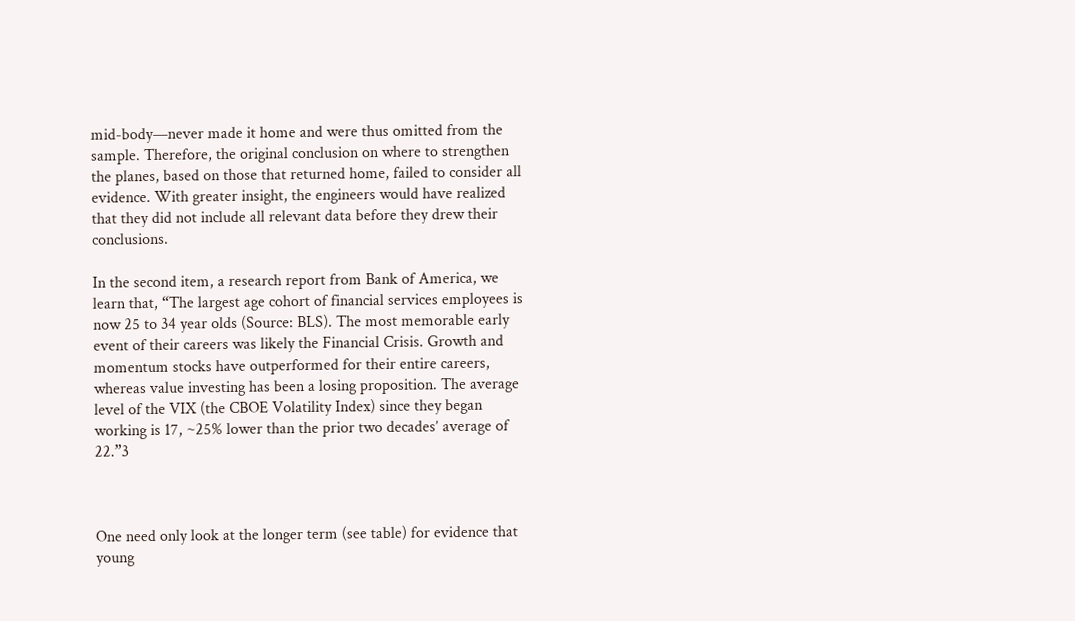mid-body—never made it home and were thus omitted from the sample. Therefore, the original conclusion on where to strengthen the planes, based on those that returned home, failed to consider all evidence. With greater insight, the engineers would have realized that they did not include all relevant data before they drew their conclusions.

In the second item, a research report from Bank of America, we learn that, “The largest age cohort of financial services employees is now 25 to 34 year olds (Source: BLS). The most memorable early event of their careers was likely the Financial Crisis. Growth and momentum stocks have outperformed for their entire careers, whereas value investing has been a losing proposition. The average level of the VIX (the CBOE Volatility Index) since they began working is 17, ~25% lower than the prior two decades’ average of 22.”3



One need only look at the longer term (see table) for evidence that young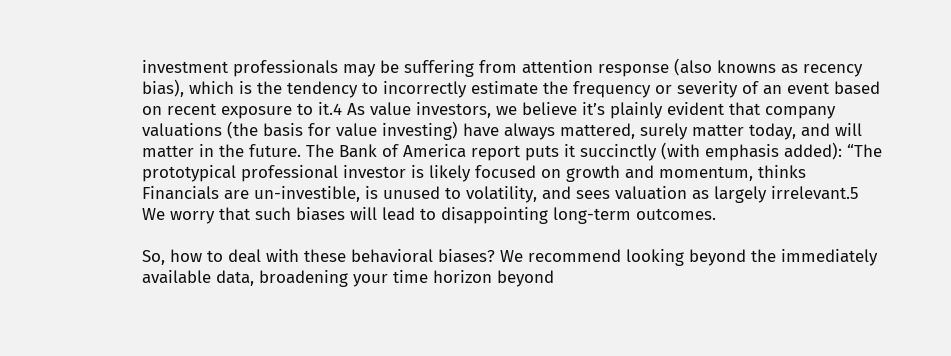investment professionals may be suffering from attention response (also knowns as recency bias), which is the tendency to incorrectly estimate the frequency or severity of an event based on recent exposure to it.4 As value investors, we believe it’s plainly evident that company valuations (the basis for value investing) have always mattered, surely matter today, and will matter in the future. The Bank of America report puts it succinctly (with emphasis added): “The prototypical professional investor is likely focused on growth and momentum, thinks Financials are un-investible, is unused to volatility, and sees valuation as largely irrelevant.5 We worry that such biases will lead to disappointing long-term outcomes.

So, how to deal with these behavioral biases? We recommend looking beyond the immediately available data, broadening your time horizon beyond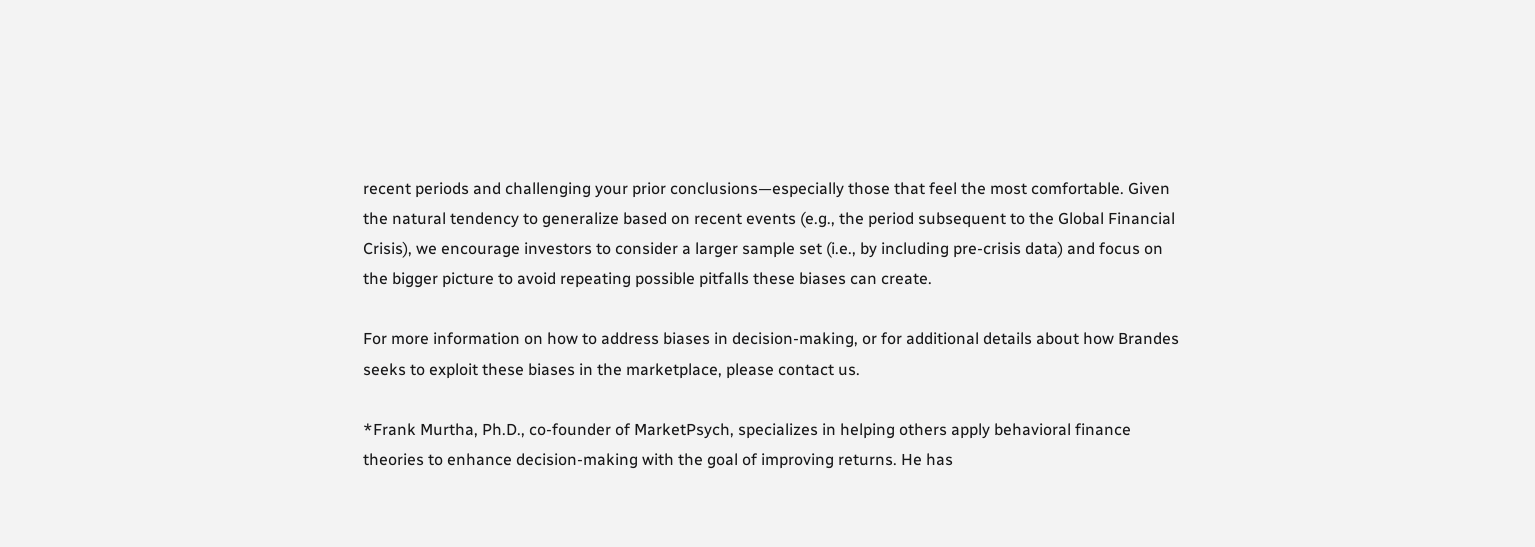recent periods and challenging your prior conclusions—especially those that feel the most comfortable. Given the natural tendency to generalize based on recent events (e.g., the period subsequent to the Global Financial Crisis), we encourage investors to consider a larger sample set (i.e., by including pre-crisis data) and focus on the bigger picture to avoid repeating possible pitfalls these biases can create.

For more information on how to address biases in decision-making, or for additional details about how Brandes seeks to exploit these biases in the marketplace, please contact us.

*Frank Murtha, Ph.D., co-founder of MarketPsych, specializes in helping others apply behavioral finance theories to enhance decision-making with the goal of improving returns. He has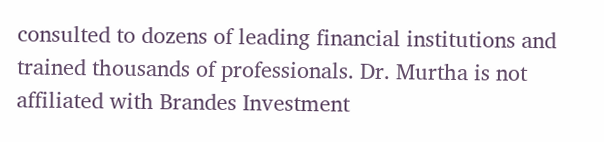consulted to dozens of leading financial institutions and trained thousands of professionals. Dr. Murtha is not affiliated with Brandes Investment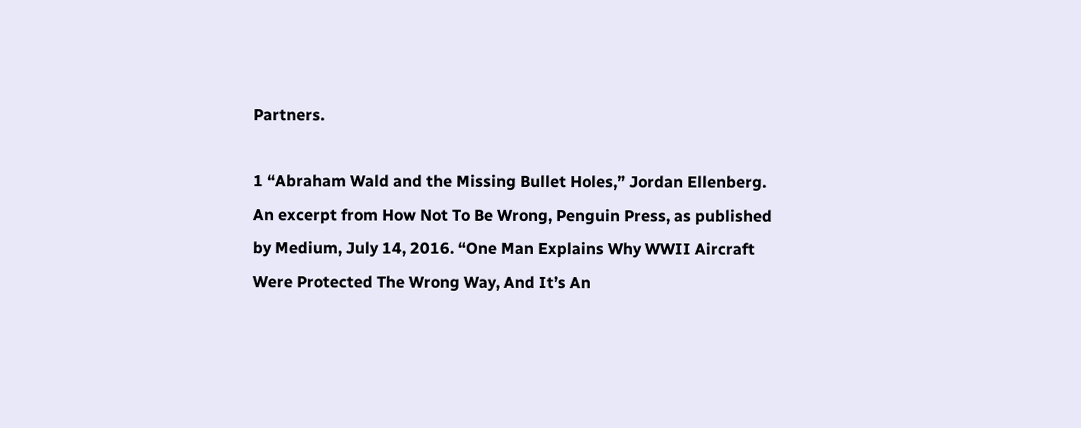Partners.

1 “Abraham Wald and the Missing Bullet Holes,” Jordan Ellenberg. An excerpt from How Not To Be Wrong, Penguin Press, as published by Medium, July 14, 2016. “One Man Explains Why WWII Aircraft Were Protected The Wrong Way, And It’s An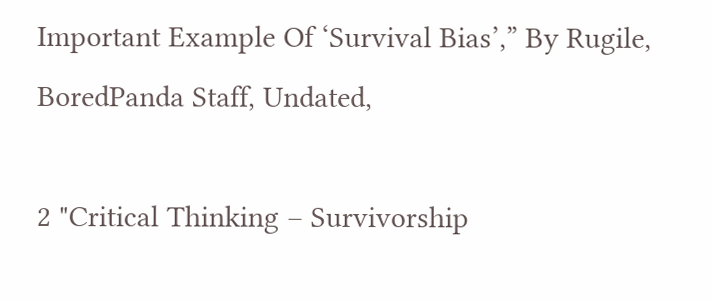Important Example Of ‘Survival Bias’,” By Rugile, BoredPanda Staff, Undated,

2 "Critical Thinking – Survivorship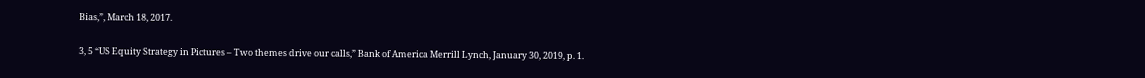Bias,”, March 18, 2017.

3, 5 “US Equity Strategy in Pictures – Two themes drive our calls,” Bank of America Merrill Lynch, January 30, 2019, p. 1.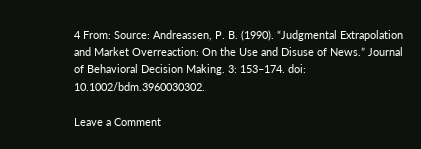4 From: Source: Andreassen, P. B. (1990). “Judgmental Extrapolation and Market Overreaction: On the Use and Disuse of News.” Journal of Behavioral Decision Making. 3: 153–174. doi: 10.1002/bdm.3960030302.

Leave a Comment